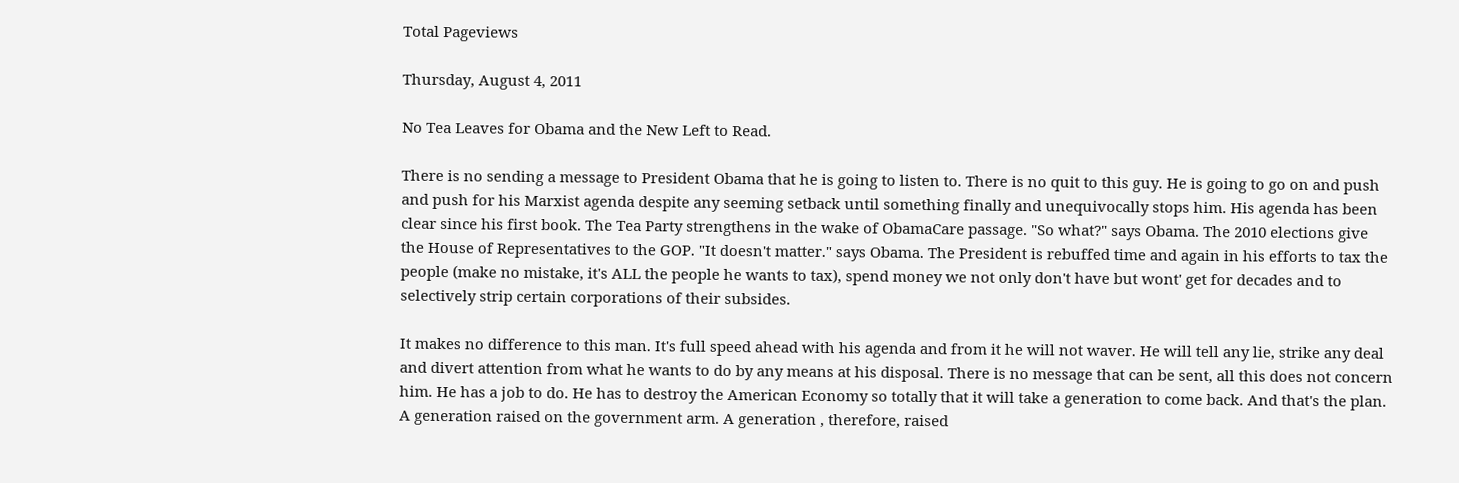Total Pageviews

Thursday, August 4, 2011

No Tea Leaves for Obama and the New Left to Read.

There is no sending a message to President Obama that he is going to listen to. There is no quit to this guy. He is going to go on and push and push for his Marxist agenda despite any seeming setback until something finally and unequivocally stops him. His agenda has been clear since his first book. The Tea Party strengthens in the wake of ObamaCare passage. "So what?" says Obama. The 2010 elections give the House of Representatives to the GOP. "It doesn't matter." says Obama. The President is rebuffed time and again in his efforts to tax the people (make no mistake, it's ALL the people he wants to tax), spend money we not only don't have but wont' get for decades and to selectively strip certain corporations of their subsides.

It makes no difference to this man. It's full speed ahead with his agenda and from it he will not waver. He will tell any lie, strike any deal and divert attention from what he wants to do by any means at his disposal. There is no message that can be sent, all this does not concern him. He has a job to do. He has to destroy the American Economy so totally that it will take a generation to come back. And that's the plan. A generation raised on the government arm. A generation , therefore, raised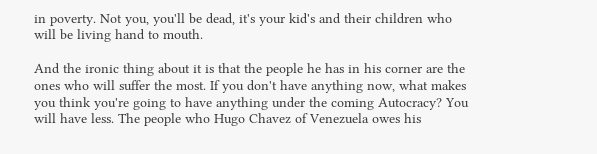in poverty. Not you, you'll be dead, it's your kid's and their children who will be living hand to mouth.

And the ironic thing about it is that the people he has in his corner are the ones who will suffer the most. If you don't have anything now, what makes you think you're going to have anything under the coming Autocracy? You will have less. The people who Hugo Chavez of Venezuela owes his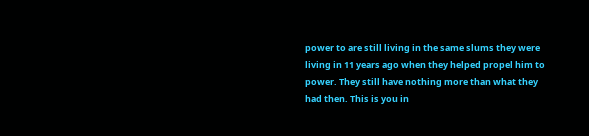power to are still living in the same slums they were living in 11 years ago when they helped propel him to power. They still have nothing more than what they had then. This is you in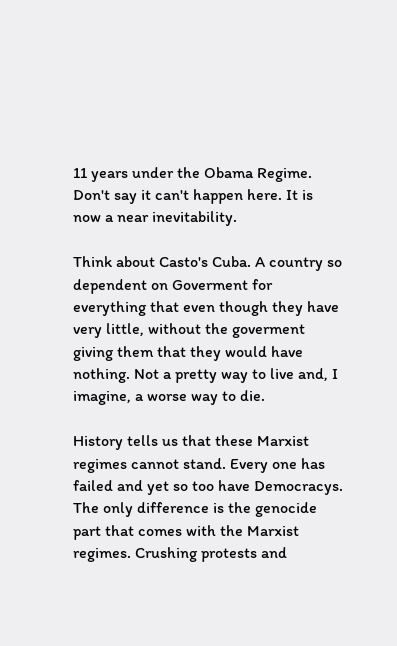11 years under the Obama Regime. Don't say it can't happen here. It is now a near inevitability.

Think about Casto's Cuba. A country so dependent on Goverment for everything that even though they have very little, without the goverment giving them that they would have nothing. Not a pretty way to live and, I imagine, a worse way to die.

History tells us that these Marxist regimes cannot stand. Every one has failed and yet so too have Democracys. The only difference is the genocide part that comes with the Marxist regimes. Crushing protests and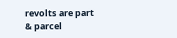revolts are part & parcel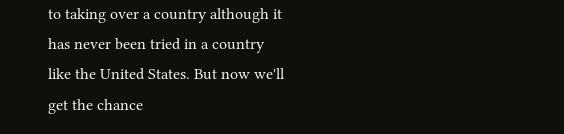to taking over a country although it has never been tried in a country like the United States. But now we'll get the chance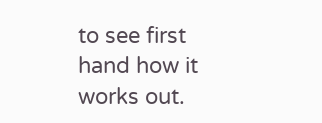to see first hand how it works out.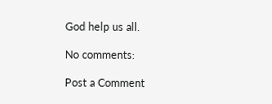God help us all.

No comments:

Post a Comment